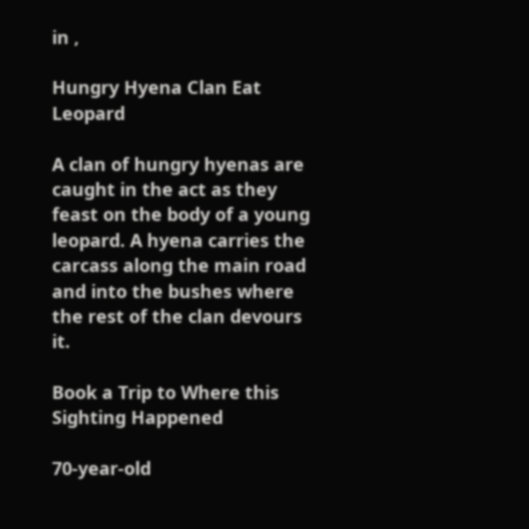in ,

Hungry Hyena Clan Eat Leopard

A clan of hungry hyenas are caught in the act as they feast on the body of a young leopard. A hyena carries the carcass along the main road and into the bushes where the rest of the clan devours it.

Book a Trip to Where this Sighting Happened

70-year-old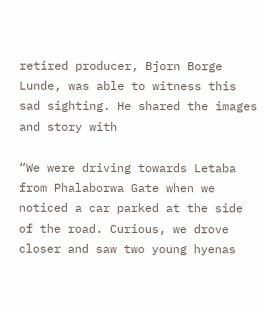retired producer, Bjorn Borge Lunde, was able to witness this sad sighting. He shared the images and story with

“We were driving towards Letaba from Phalaborwa Gate when we noticed a car parked at the side of the road. Curious, we drove closer and saw two young hyenas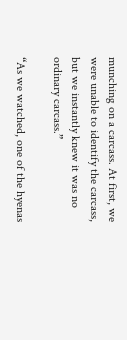munching on a carcass. At first, we were unable to identify the carcass, but we instantly knew it was no ordinary carcass.”

“As we watched, one of the hyenas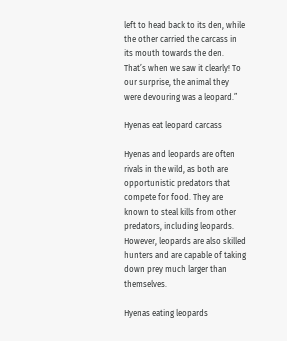left to head back to its den, while the other carried the carcass in its mouth towards the den. That’s when we saw it clearly! To our surprise, the animal they were devouring was a leopard.”

Hyenas eat leopard carcass

Hyenas and leopards are often rivals in the wild, as both are opportunistic predators that compete for food. They are known to steal kills from other predators, including leopards. However, leopards are also skilled hunters and are capable of taking down prey much larger than themselves.

Hyenas eating leopards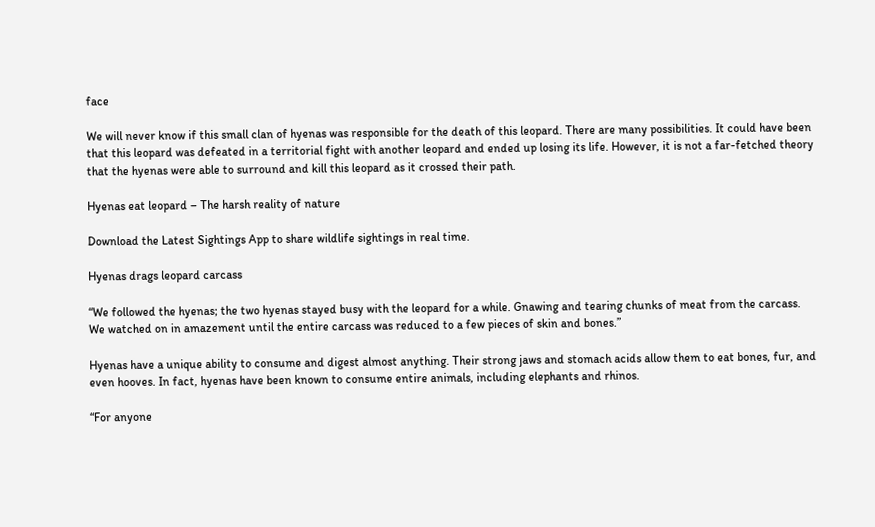face

We will never know if this small clan of hyenas was responsible for the death of this leopard. There are many possibilities. It could have been that this leopard was defeated in a territorial fight with another leopard and ended up losing its life. However, it is not a far-fetched theory that the hyenas were able to surround and kill this leopard as it crossed their path.

Hyenas eat leopard – The harsh reality of nature

Download the Latest Sightings App to share wildlife sightings in real time.

Hyenas drags leopard carcass

“We followed the hyenas; the two hyenas stayed busy with the leopard for a while. Gnawing and tearing chunks of meat from the carcass. We watched on in amazement until the entire carcass was reduced to a few pieces of skin and bones.”

Hyenas have a unique ability to consume and digest almost anything. Their strong jaws and stomach acids allow them to eat bones, fur, and even hooves. In fact, hyenas have been known to consume entire animals, including elephants and rhinos.

“For anyone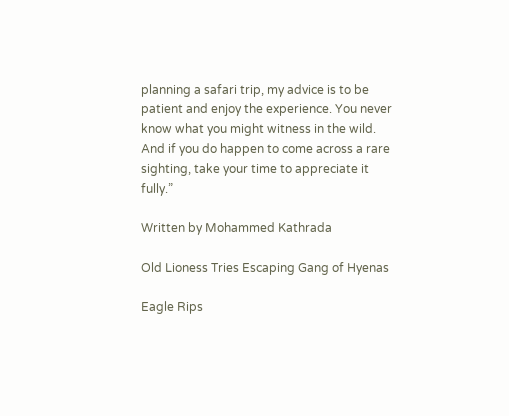planning a safari trip, my advice is to be patient and enjoy the experience. You never know what you might witness in the wild. And if you do happen to come across a rare sighting, take your time to appreciate it fully.”

Written by Mohammed Kathrada

Old Lioness Tries Escaping Gang of Hyenas

Eagle Rips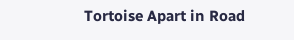Tortoise Apart in Road